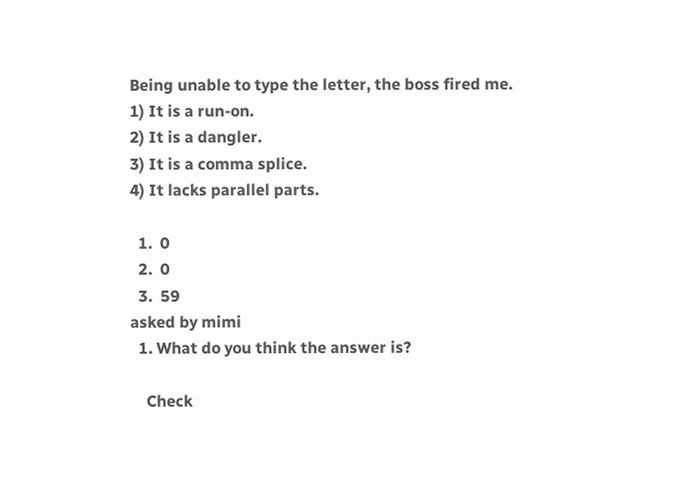Being unable to type the letter, the boss fired me.
1) It is a run-on.
2) It is a dangler.
3) It is a comma splice.
4) It lacks parallel parts.

  1.  0
  2.  0
  3.  59
asked by mimi
  1. What do you think the answer is?

    Check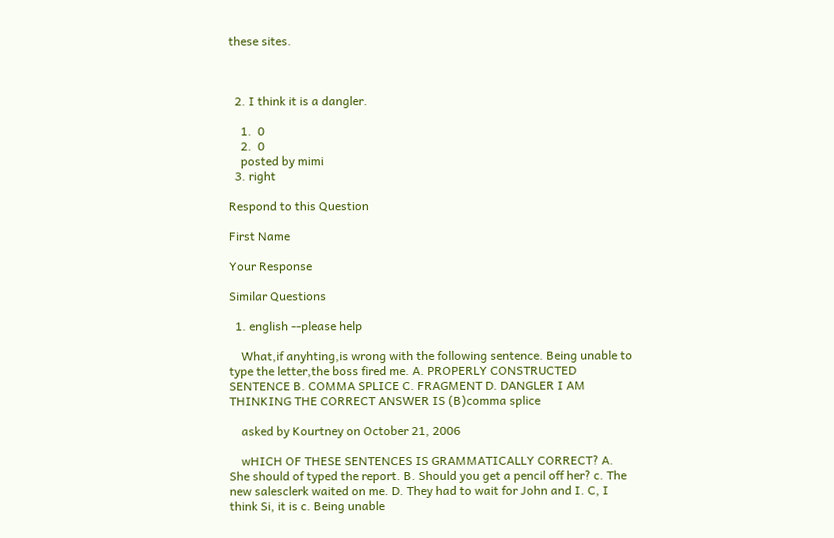these sites.



  2. I think it is a dangler.

    1.  0
    2.  0
    posted by mimi
  3. right

Respond to this Question

First Name

Your Response

Similar Questions

  1. english --please help

    What,if anyhting,is wrong with the following sentence. Being unable to type the letter,the boss fired me. A. PROPERLY CONSTRUCTED SENTENCE B. COMMA SPLICE C. FRAGMENT D. DANGLER I AM THINKING THE CORRECT ANSWER IS (B)comma splice

    asked by Kourtney on October 21, 2006

    wHICH OF THESE SENTENCES IS GRAMMATICALLY CORRECT? A. She should of typed the report. B. Should you get a pencil off her? c. The new salesclerk waited on me. D. They had to wait for John and I. C, I think Si, it is c. Being unable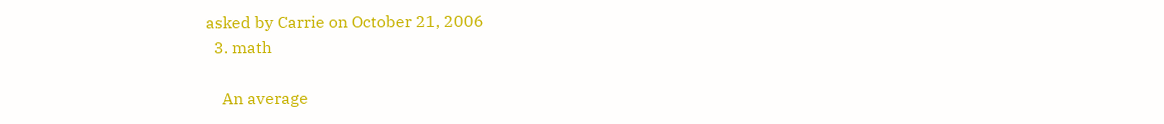asked by Carrie on October 21, 2006
  3. math

    An average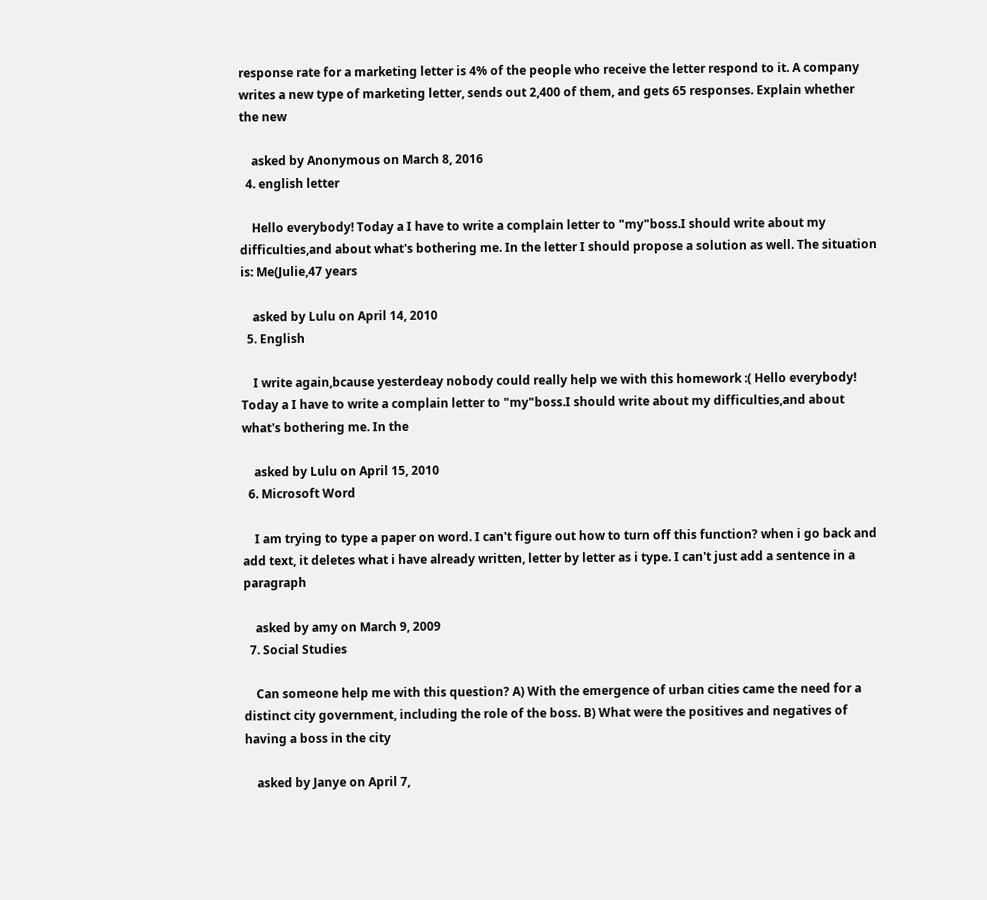response rate for a marketing letter is 4% of the people who receive the letter respond to it. A company writes a new type of marketing letter, sends out 2,400 of them, and gets 65 responses. Explain whether the new

    asked by Anonymous on March 8, 2016
  4. english letter

    Hello everybody! Today a I have to write a complain letter to "my"boss.I should write about my difficulties,and about what's bothering me. In the letter I should propose a solution as well. The situation is: Me(Julie,47 years

    asked by Lulu on April 14, 2010
  5. English

    I write again,bcause yesterdeay nobody could really help we with this homework :( Hello everybody! Today a I have to write a complain letter to "my"boss.I should write about my difficulties,and about what's bothering me. In the

    asked by Lulu on April 15, 2010
  6. Microsoft Word

    I am trying to type a paper on word. I can't figure out how to turn off this function? when i go back and add text, it deletes what i have already written, letter by letter as i type. I can't just add a sentence in a paragraph

    asked by amy on March 9, 2009
  7. Social Studies

    Can someone help me with this question? A) With the emergence of urban cities came the need for a distinct city government, including the role of the boss. B) What were the positives and negatives of having a boss in the city

    asked by Janye on April 7,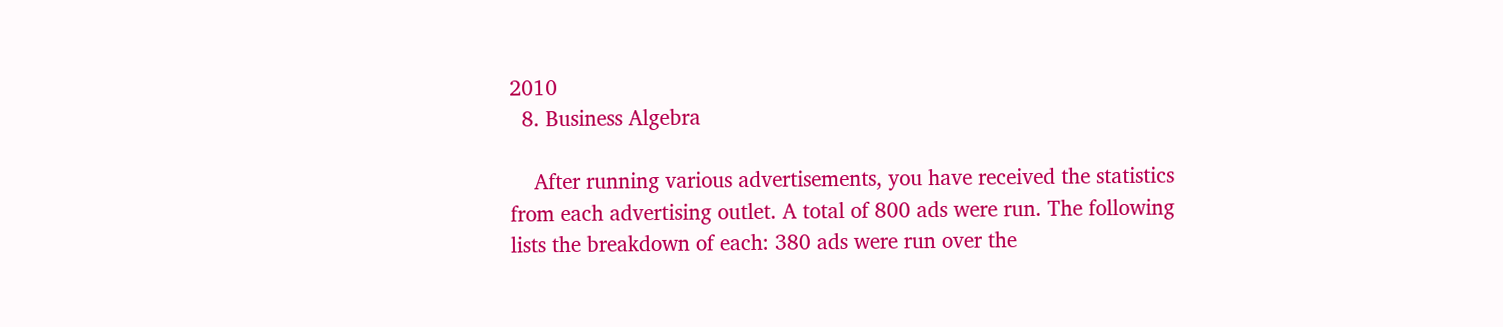2010
  8. Business Algebra

    After running various advertisements, you have received the statistics from each advertising outlet. A total of 800 ads were run. The following lists the breakdown of each: 380 ads were run over the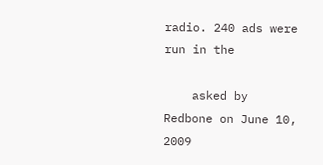radio. 240 ads were run in the

    asked by Redbone on June 10, 2009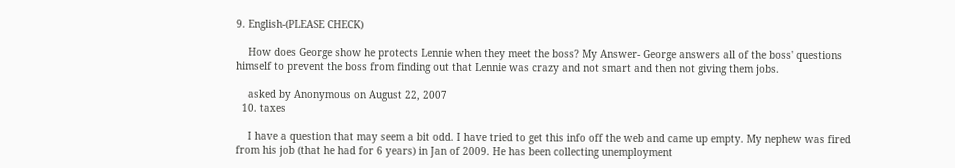9. English-(PLEASE CHECK)

    How does George show he protects Lennie when they meet the boss? My Answer- George answers all of the boss' questions himself to prevent the boss from finding out that Lennie was crazy and not smart and then not giving them jobs.

    asked by Anonymous on August 22, 2007
  10. taxes

    I have a question that may seem a bit odd. I have tried to get this info off the web and came up empty. My nephew was fired from his job (that he had for 6 years) in Jan of 2009. He has been collecting unemployment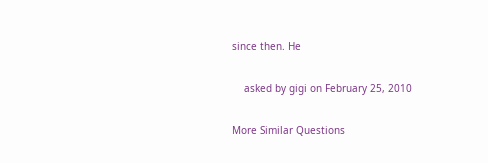since then. He

    asked by gigi on February 25, 2010

More Similar Questions